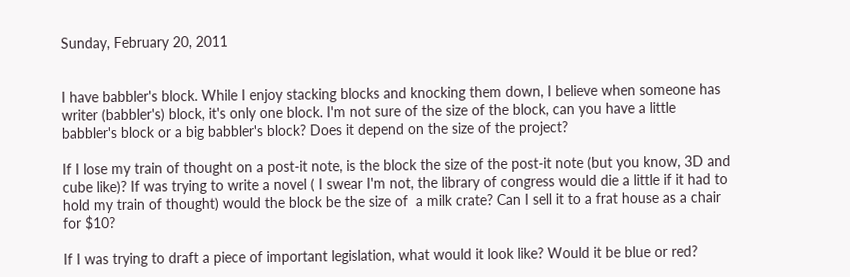Sunday, February 20, 2011


I have babbler's block. While I enjoy stacking blocks and knocking them down, I believe when someone has writer (babbler's) block, it's only one block. I'm not sure of the size of the block, can you have a little babbler's block or a big babbler's block? Does it depend on the size of the project?

If I lose my train of thought on a post-it note, is the block the size of the post-it note (but you know, 3D and cube like)? If was trying to write a novel ( I swear I'm not, the library of congress would die a little if it had to hold my train of thought) would the block be the size of  a milk crate? Can I sell it to a frat house as a chair for $10?

If I was trying to draft a piece of important legislation, what would it look like? Would it be blue or red?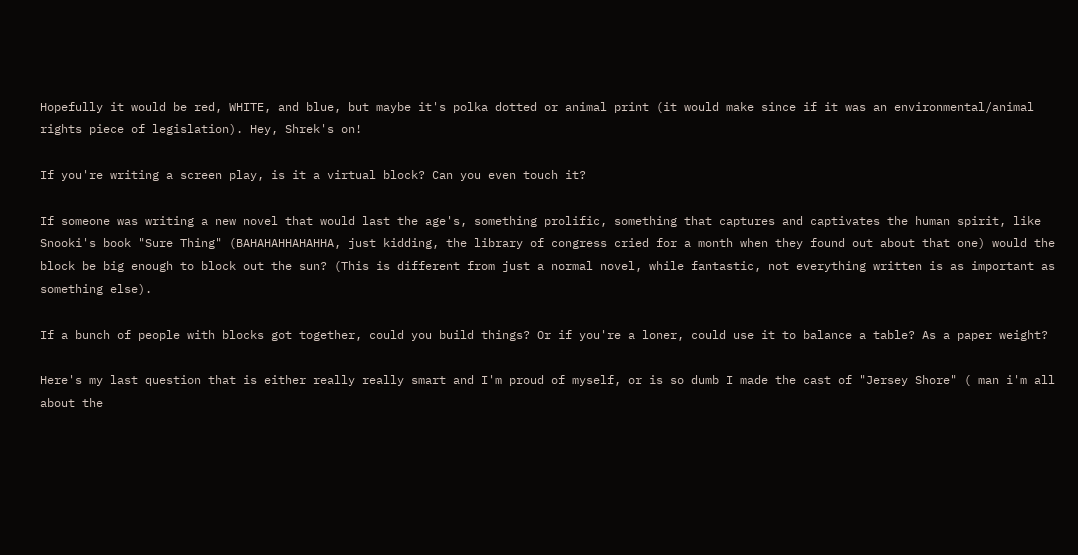Hopefully it would be red, WHITE, and blue, but maybe it's polka dotted or animal print (it would make since if it was an environmental/animal rights piece of legislation). Hey, Shrek's on!

If you're writing a screen play, is it a virtual block? Can you even touch it?

If someone was writing a new novel that would last the age's, something prolific, something that captures and captivates the human spirit, like Snooki's book "Sure Thing" (BAHAHAHHAHAHHA, just kidding, the library of congress cried for a month when they found out about that one) would the block be big enough to block out the sun? (This is different from just a normal novel, while fantastic, not everything written is as important as something else).

If a bunch of people with blocks got together, could you build things? Or if you're a loner, could use it to balance a table? As a paper weight?

Here's my last question that is either really really smart and I'm proud of myself, or is so dumb I made the cast of "Jersey Shore" ( man i'm all about the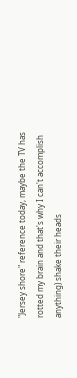"Jersey shore" reference today, maybe the TV has rotted my brain and that's why I can't accomplish anything) shake their heads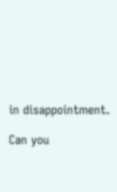in disappointment.

Can you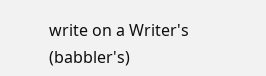write on a Writer's (babbler's)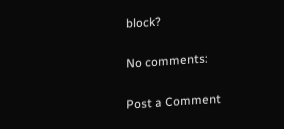block?

No comments:

Post a Comment